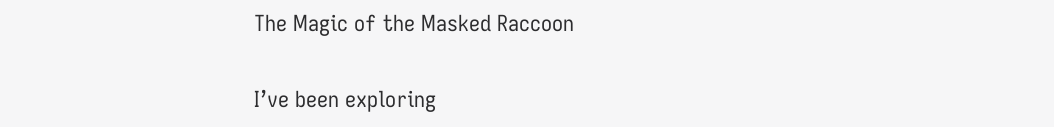The Magic of the Masked Raccoon

I’ve been exploring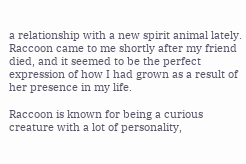a relationship with a new spirit animal lately. Raccoon came to me shortly after my friend died, and it seemed to be the perfect expression of how I had grown as a result of her presence in my life.

Raccoon is known for being a curious creature with a lot of personality,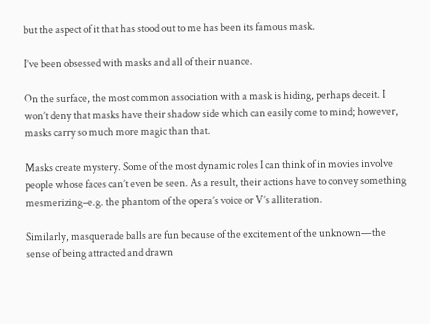but the aspect of it that has stood out to me has been its famous mask.

I’ve been obsessed with masks and all of their nuance.

On the surface, the most common association with a mask is hiding, perhaps deceit. I won’t deny that masks have their shadow side which can easily come to mind; however, masks carry so much more magic than that.

Masks create mystery. Some of the most dynamic roles I can think of in movies involve people whose faces can’t even be seen. As a result, their actions have to convey something mesmerizing–e.g. the phantom of the opera’s voice or V’s alliteration.

Similarly, masquerade balls are fun because of the excitement of the unknown—the sense of being attracted and drawn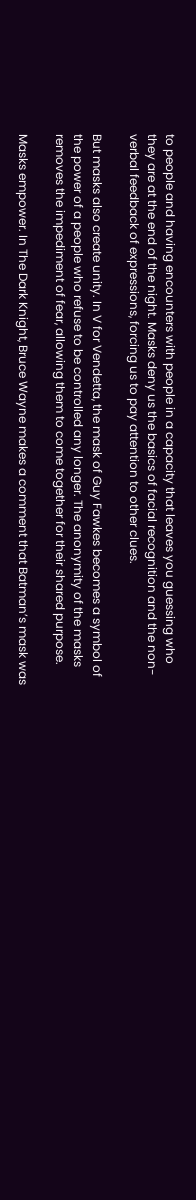to people and having encounters with people in a capacity that leaves you guessing who they are at the end of the night. Masks deny us the basics of facial recognition and the non-verbal feedback of expressions, forcing us to pay attention to other clues.

But masks also create unity. In V for Vendetta, the mask of Guy Fawkes becomes a symbol of the power of a people who refuse to be controlled any longer. The anonymity of the masks removes the impediment of fear, allowing them to come together for their shared purpose.

Masks empower. In The Dark Knight, Bruce Wayne makes a comment that Batman’s mask was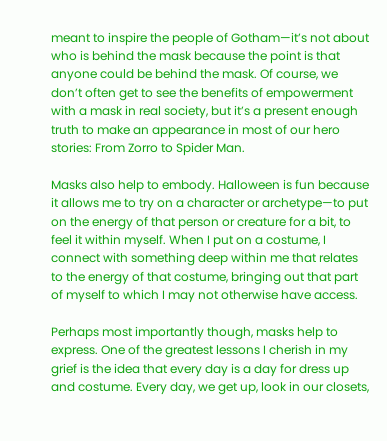meant to inspire the people of Gotham—it’s not about who is behind the mask because the point is that anyone could be behind the mask. Of course, we don’t often get to see the benefits of empowerment with a mask in real society, but it’s a present enough truth to make an appearance in most of our hero stories: From Zorro to Spider Man.

Masks also help to embody. Halloween is fun because it allows me to try on a character or archetype—to put on the energy of that person or creature for a bit, to feel it within myself. When I put on a costume, I connect with something deep within me that relates to the energy of that costume, bringing out that part of myself to which I may not otherwise have access.

Perhaps most importantly though, masks help to express. One of the greatest lessons I cherish in my grief is the idea that every day is a day for dress up and costume. Every day, we get up, look in our closets,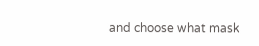and choose what mask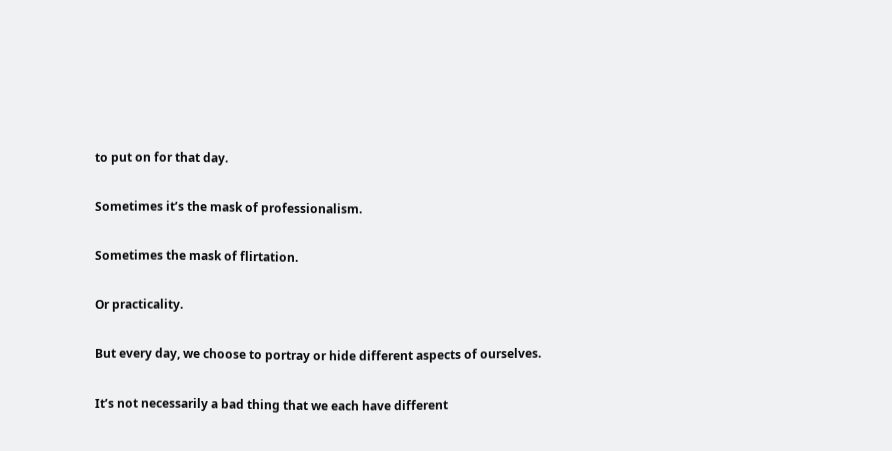to put on for that day.

Sometimes it’s the mask of professionalism.

Sometimes the mask of flirtation.

Or practicality.

But every day, we choose to portray or hide different aspects of ourselves.

It’s not necessarily a bad thing that we each have different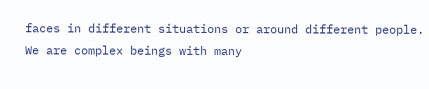faces in different situations or around different people. We are complex beings with many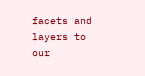facets and layers to our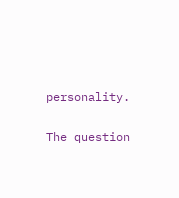personality.

The question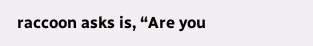raccoon asks is, “Are you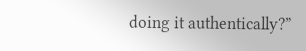doing it authentically?”